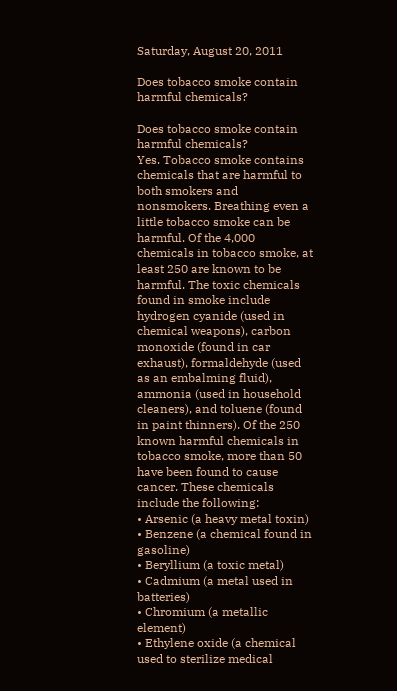Saturday, August 20, 2011

Does tobacco smoke contain harmful chemicals?

Does tobacco smoke contain harmful chemicals?
Yes. Tobacco smoke contains chemicals that are harmful to both smokers and nonsmokers. Breathing even a little tobacco smoke can be harmful. Of the 4,000 chemicals in tobacco smoke, at least 250 are known to be harmful. The toxic chemicals found in smoke include hydrogen cyanide (used in chemical weapons), carbon monoxide (found in car exhaust), formaldehyde (used as an embalming fluid), ammonia (used in household cleaners), and toluene (found in paint thinners). Of the 250 known harmful chemicals in tobacco smoke, more than 50 have been found to cause cancer. These chemicals include the following:
• Arsenic (a heavy metal toxin)
• Benzene (a chemical found in gasoline)
• Beryllium (a toxic metal)
• Cadmium (a metal used in batteries)
• Chromium (a metallic element)
• Ethylene oxide (a chemical used to sterilize medical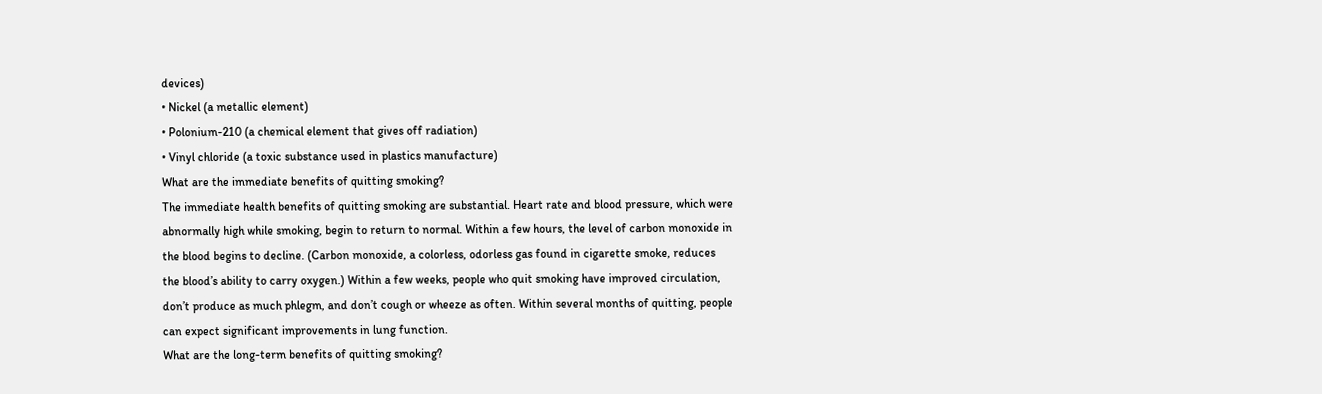devices)
• Nickel (a metallic element)
• Polonium-210 (a chemical element that gives off radiation)
• Vinyl chloride (a toxic substance used in plastics manufacture)
What are the immediate benefits of quitting smoking?
The immediate health benefits of quitting smoking are substantial. Heart rate and blood pressure, which were abnormally high while smoking, begin to return to normal. Within a few hours, the level of carbon monoxide in the blood begins to decline. (Carbon monoxide, a colorless, odorless gas found in cigarette smoke, reduces the blood’s ability to carry oxygen.) Within a few weeks, people who quit smoking have improved circulation, don’t produce as much phlegm, and don’t cough or wheeze as often. Within several months of quitting, people can expect significant improvements in lung function.
What are the long-term benefits of quitting smoking?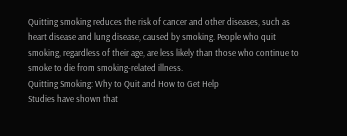Quitting smoking reduces the risk of cancer and other diseases, such as heart disease and lung disease, caused by smoking. People who quit smoking, regardless of their age, are less likely than those who continue to smoke to die from smoking-related illness.
Quitting Smoking: Why to Quit and How to Get Help
Studies have shown that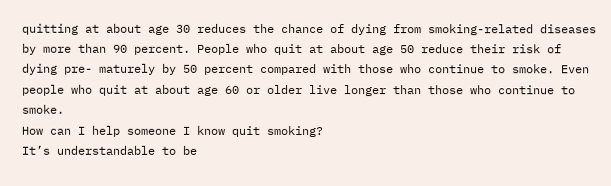quitting at about age 30 reduces the chance of dying from smoking-related diseases by more than 90 percent. People who quit at about age 50 reduce their risk of dying pre- maturely by 50 percent compared with those who continue to smoke. Even people who quit at about age 60 or older live longer than those who continue to smoke.
How can I help someone I know quit smoking?
It’s understandable to be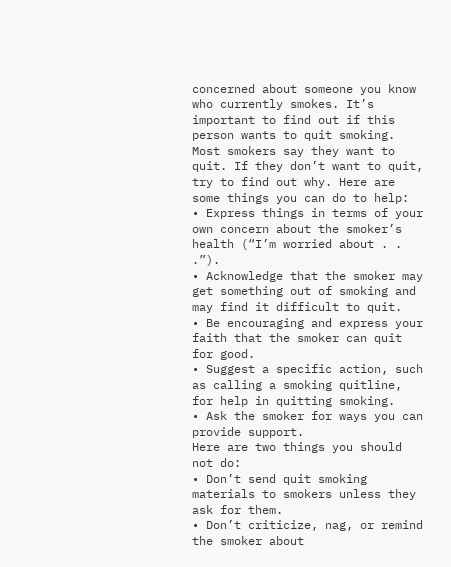concerned about someone you know who currently smokes. It’s important to find out if this person wants to quit smoking. Most smokers say they want to quit. If they don’t want to quit, try to find out why. Here are some things you can do to help:
• Express things in terms of your own concern about the smoker’s health (“I’m worried about . . .”).
• Acknowledge that the smoker may get something out of smoking and may find it difficult to quit.
• Be encouraging and express your faith that the smoker can quit for good.
• Suggest a specific action, such as calling a smoking quitline, for help in quitting smoking.
• Ask the smoker for ways you can provide support.
Here are two things you should not do:
• Don’t send quit smoking materials to smokers unless they ask for them.
• Don’t criticize, nag, or remind the smoker about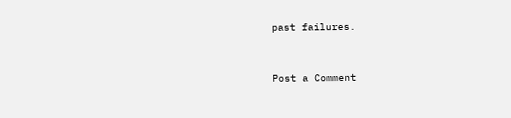past failures.


Post a Comment